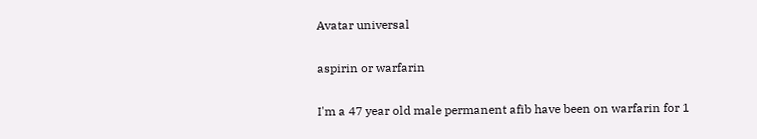Avatar universal

aspirin or warfarin

I'm a 47 year old male permanent afib have been on warfarin for 1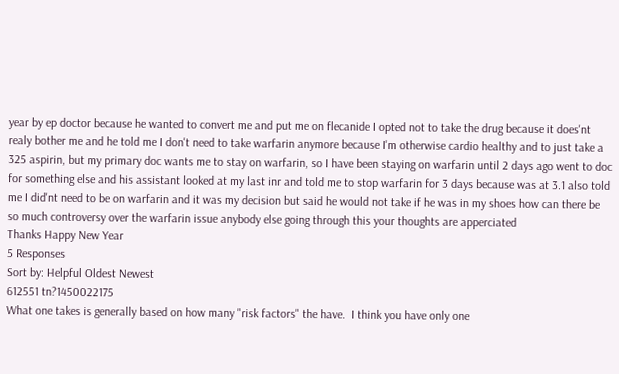year by ep doctor because he wanted to convert me and put me on flecanide I opted not to take the drug because it does'nt realy bother me and he told me I don't need to take warfarin anymore because I'm otherwise cardio healthy and to just take a 325 aspirin, but my primary doc wants me to stay on warfarin, so I have been staying on warfarin until 2 days ago went to doc for something else and his assistant looked at my last inr and told me to stop warfarin for 3 days because was at 3.1 also told me I did'nt need to be on warfarin and it was my decision but said he would not take if he was in my shoes how can there be so much controversy over the warfarin issue anybody else going through this your thoughts are apperciated
Thanks Happy New Year
5 Responses
Sort by: Helpful Oldest Newest
612551 tn?1450022175
What one takes is generally based on how many "risk factors" the have.  I think you have only one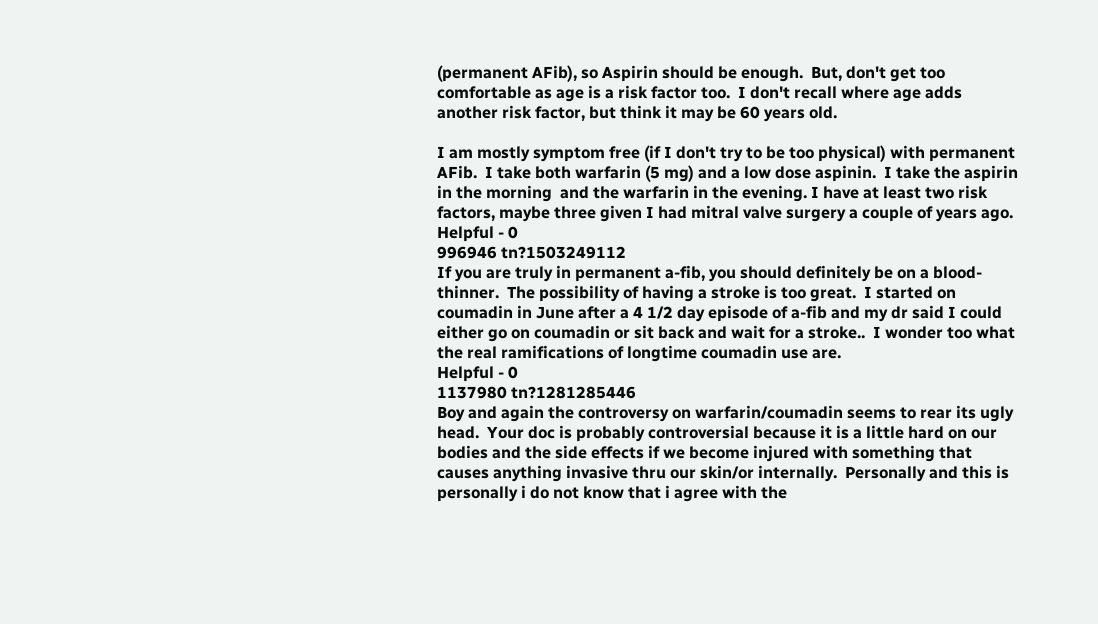(permanent AFib), so Aspirin should be enough.  But, don't get too comfortable as age is a risk factor too.  I don't recall where age adds another risk factor, but think it may be 60 years old.

I am mostly symptom free (if I don't try to be too physical) with permanent AFib.  I take both warfarin (5 mg) and a low dose aspinin.  I take the aspirin in the morning  and the warfarin in the evening. I have at least two risk factors, maybe three given I had mitral valve surgery a couple of years ago.
Helpful - 0
996946 tn?1503249112
If you are truly in permanent a-fib, you should definitely be on a blood-thinner.  The possibility of having a stroke is too great.  I started on coumadin in June after a 4 1/2 day episode of a-fib and my dr said I could either go on coumadin or sit back and wait for a stroke..  I wonder too what the real ramifications of longtime coumadin use are.
Helpful - 0
1137980 tn?1281285446
Boy and again the controversy on warfarin/coumadin seems to rear its ugly head.  Your doc is probably controversial because it is a little hard on our bodies and the side effects if we become injured with something that causes anything invasive thru our skin/or internally.  Personally and this is personally i do not know that i agree with the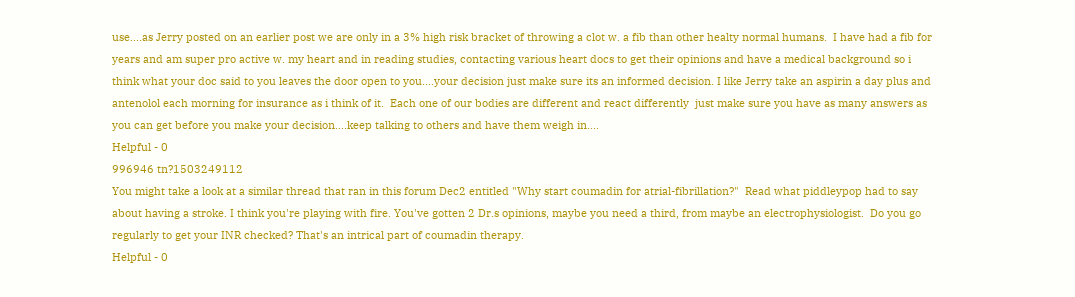use....as Jerry posted on an earlier post we are only in a 3% high risk bracket of throwing a clot w. a fib than other healty normal humans.  I have had a fib for years and am super pro active w. my heart and in reading studies, contacting various heart docs to get their opinions and have a medical background so i think what your doc said to you leaves the door open to you....your decision just make sure its an informed decision. I like Jerry take an aspirin a day plus and antenolol each morning for insurance as i think of it.  Each one of our bodies are different and react differently  just make sure you have as many answers as you can get before you make your decision....keep talking to others and have them weigh in....
Helpful - 0
996946 tn?1503249112
You might take a look at a similar thread that ran in this forum Dec2 entitled "Why start coumadin for atrial-fibrillation?"  Read what piddleypop had to say about having a stroke. I think you're playing with fire. You've gotten 2 Dr.s opinions, maybe you need a third, from maybe an electrophysiologist.  Do you go regularly to get your INR checked? That's an intrical part of coumadin therapy.
Helpful - 0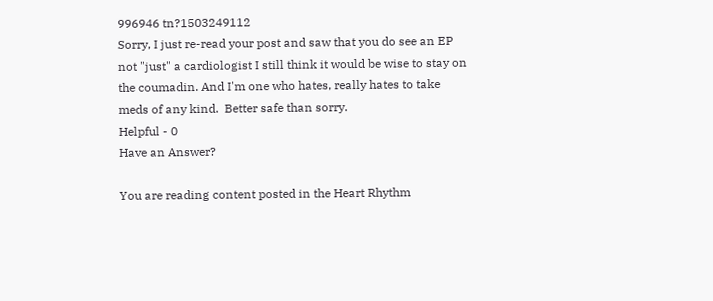996946 tn?1503249112
Sorry, I just re-read your post and saw that you do see an EP not "just" a cardiologist I still think it would be wise to stay on the coumadin. And I'm one who hates, really hates to take meds of any kind.  Better safe than sorry.
Helpful - 0
Have an Answer?

You are reading content posted in the Heart Rhythm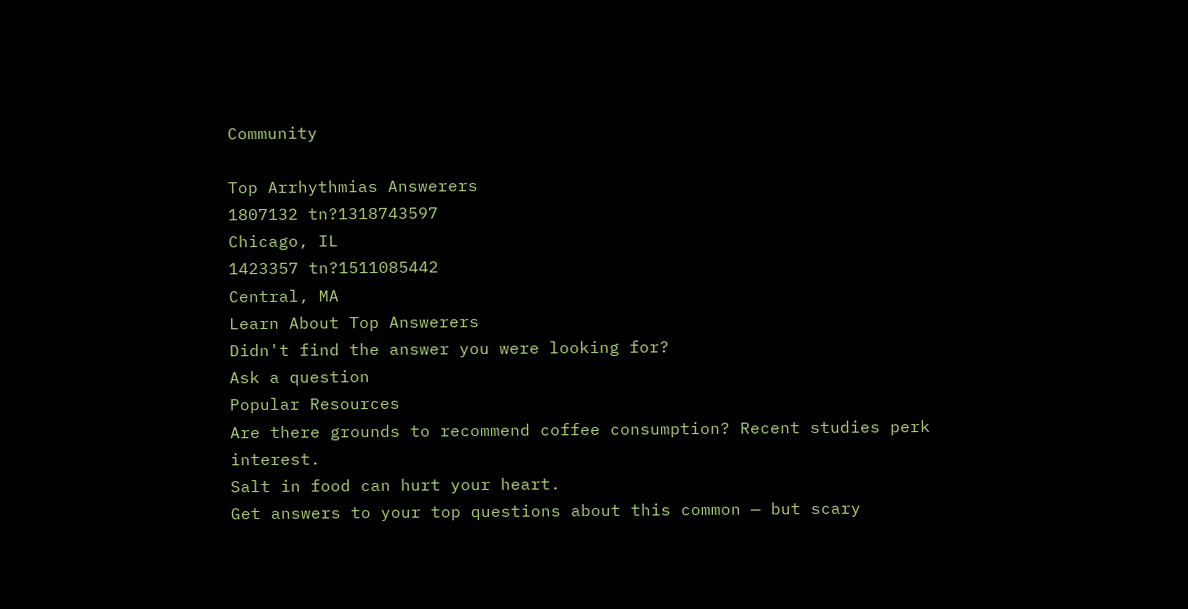Community

Top Arrhythmias Answerers
1807132 tn?1318743597
Chicago, IL
1423357 tn?1511085442
Central, MA
Learn About Top Answerers
Didn't find the answer you were looking for?
Ask a question
Popular Resources
Are there grounds to recommend coffee consumption? Recent studies perk interest.
Salt in food can hurt your heart.
Get answers to your top questions about this common — but scary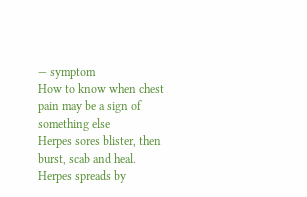— symptom
How to know when chest pain may be a sign of something else
Herpes sores blister, then burst, scab and heal.
Herpes spreads by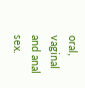oral, vaginal and anal sex.